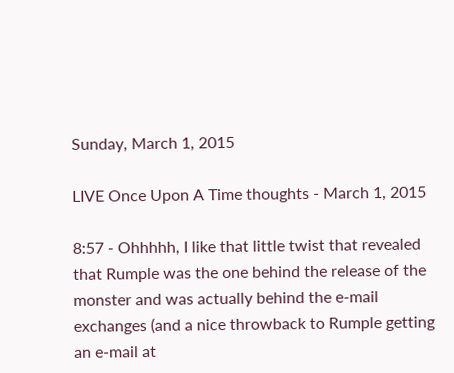Sunday, March 1, 2015

LIVE Once Upon A Time thoughts - March 1, 2015

8:57 - Ohhhhh, I like that little twist that revealed that Rumple was the one behind the release of the monster and was actually behind the e-mail exchanges (and a nice throwback to Rumple getting an e-mail at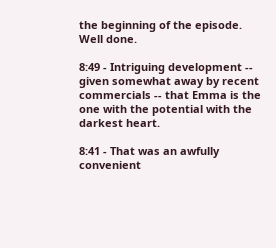the beginning of the episode.  Well done.

8:49 - Intriguing development -- given somewhat away by recent commercials -- that Emma is the one with the potential with the darkest heart.

8:41 - That was an awfully convenient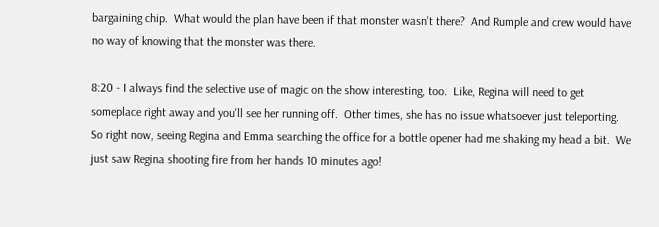bargaining chip.  What would the plan have been if that monster wasn't there?  And Rumple and crew would have no way of knowing that the monster was there.

8:20 - I always find the selective use of magic on the show interesting, too.  Like, Regina will need to get someplace right away and you'll see her running off.  Other times, she has no issue whatsoever just teleporting.  So right now, seeing Regina and Emma searching the office for a bottle opener had me shaking my head a bit.  We just saw Regina shooting fire from her hands 10 minutes ago!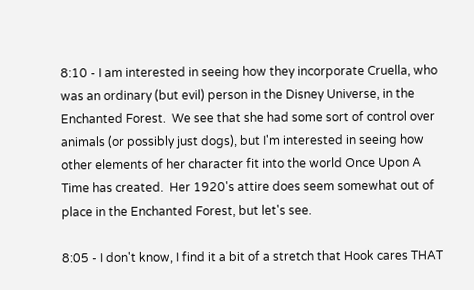8:10 - I am interested in seeing how they incorporate Cruella, who was an ordinary (but evil) person in the Disney Universe, in the Enchanted Forest.  We see that she had some sort of control over animals (or possibly just dogs), but I'm interested in seeing how other elements of her character fit into the world Once Upon A Time has created.  Her 1920's attire does seem somewhat out of place in the Enchanted Forest, but let's see.

8:05 - I don't know, I find it a bit of a stretch that Hook cares THAT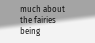much about the fairies being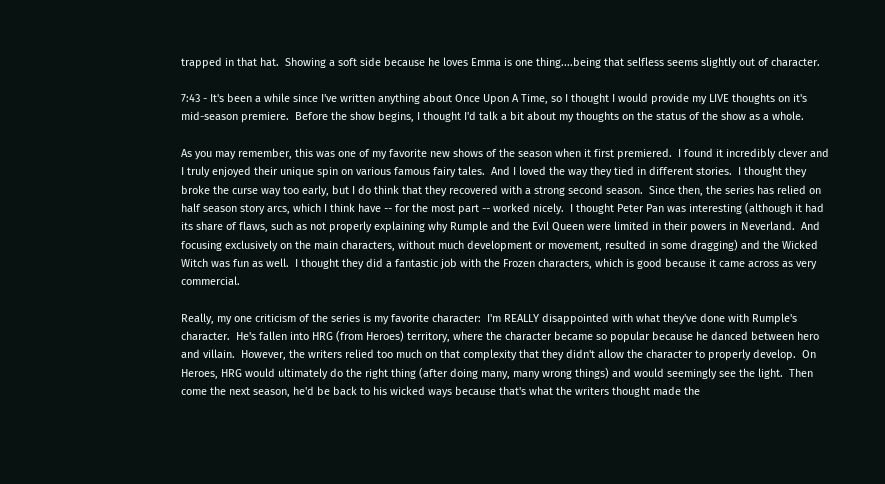trapped in that hat.  Showing a soft side because he loves Emma is one thing....being that selfless seems slightly out of character.

7:43 - It's been a while since I've written anything about Once Upon A Time, so I thought I would provide my LIVE thoughts on it's mid-season premiere.  Before the show begins, I thought I'd talk a bit about my thoughts on the status of the show as a whole.

As you may remember, this was one of my favorite new shows of the season when it first premiered.  I found it incredibly clever and I truly enjoyed their unique spin on various famous fairy tales.  And I loved the way they tied in different stories.  I thought they broke the curse way too early, but I do think that they recovered with a strong second season.  Since then, the series has relied on half season story arcs, which I think have -- for the most part -- worked nicely.  I thought Peter Pan was interesting (although it had its share of flaws, such as not properly explaining why Rumple and the Evil Queen were limited in their powers in Neverland.  And focusing exclusively on the main characters, without much development or movement, resulted in some dragging) and the Wicked Witch was fun as well.  I thought they did a fantastic job with the Frozen characters, which is good because it came across as very commercial.

Really, my one criticism of the series is my favorite character:  I'm REALLY disappointed with what they've done with Rumple's character.  He's fallen into HRG (from Heroes) territory, where the character became so popular because he danced between hero and villain.  However, the writers relied too much on that complexity that they didn't allow the character to properly develop.  On Heroes, HRG would ultimately do the right thing (after doing many, many wrong things) and would seemingly see the light.  Then come the next season, he'd be back to his wicked ways because that's what the writers thought made the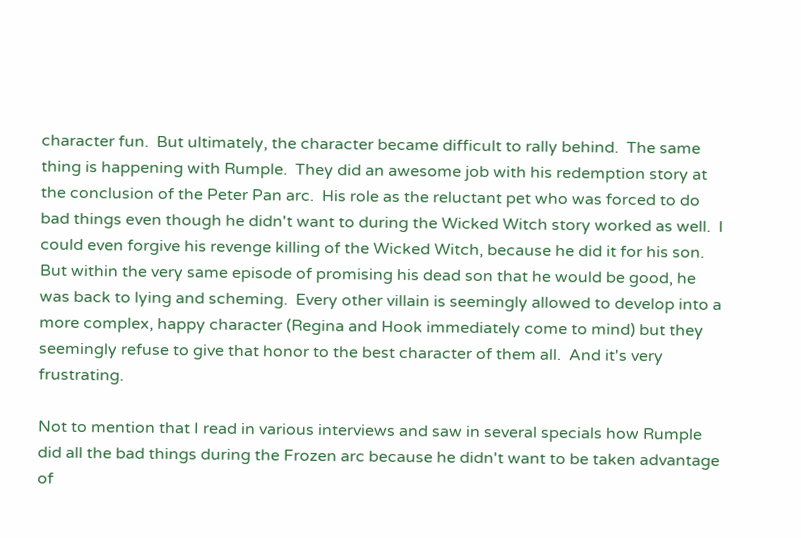character fun.  But ultimately, the character became difficult to rally behind.  The same thing is happening with Rumple.  They did an awesome job with his redemption story at the conclusion of the Peter Pan arc.  His role as the reluctant pet who was forced to do bad things even though he didn't want to during the Wicked Witch story worked as well.  I could even forgive his revenge killing of the Wicked Witch, because he did it for his son.  But within the very same episode of promising his dead son that he would be good, he was back to lying and scheming.  Every other villain is seemingly allowed to develop into a more complex, happy character (Regina and Hook immediately come to mind) but they seemingly refuse to give that honor to the best character of them all.  And it's very frustrating.

Not to mention that I read in various interviews and saw in several specials how Rumple did all the bad things during the Frozen arc because he didn't want to be taken advantage of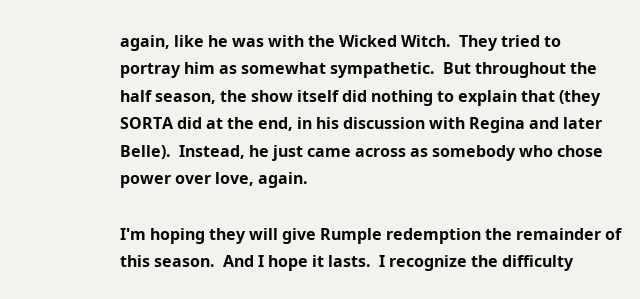again, like he was with the Wicked Witch.  They tried to portray him as somewhat sympathetic.  But throughout the half season, the show itself did nothing to explain that (they SORTA did at the end, in his discussion with Regina and later Belle).  Instead, he just came across as somebody who chose power over love, again.

I'm hoping they will give Rumple redemption the remainder of this season.  And I hope it lasts.  I recognize the difficulty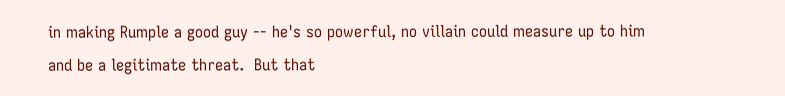in making Rumple a good guy -- he's so powerful, no villain could measure up to him and be a legitimate threat.  But that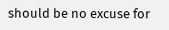should be no excuse for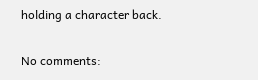holding a character back.

No comments: